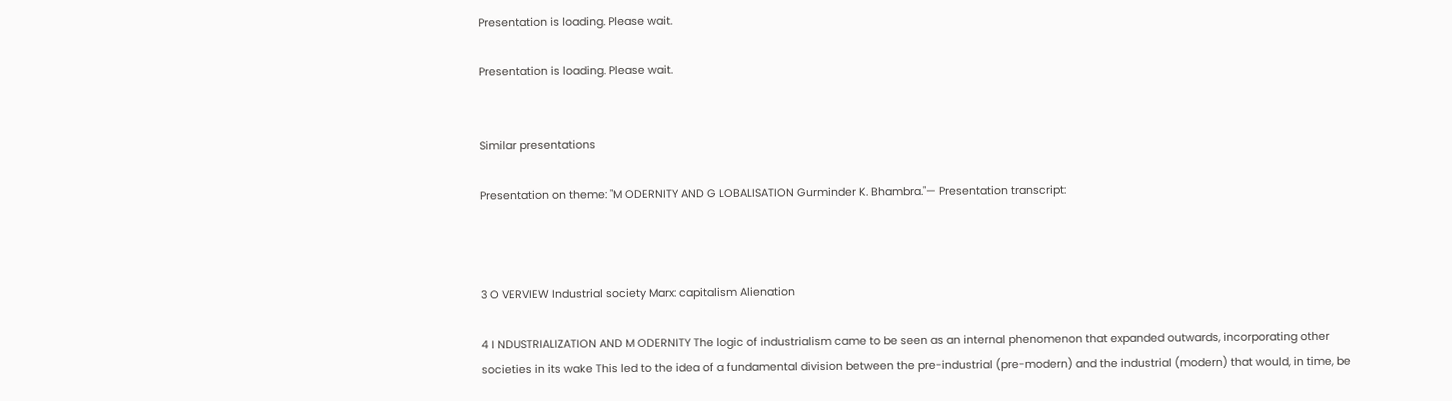Presentation is loading. Please wait.

Presentation is loading. Please wait.


Similar presentations

Presentation on theme: "M ODERNITY AND G LOBALISATION Gurminder K. Bhambra."— Presentation transcript:



3 O VERVIEW Industrial society Marx: capitalism Alienation

4 I NDUSTRIALIZATION AND M ODERNITY The logic of industrialism came to be seen as an internal phenomenon that expanded outwards, incorporating other societies in its wake This led to the idea of a fundamental division between the pre-industrial (pre-modern) and the industrial (modern) that would, in time, be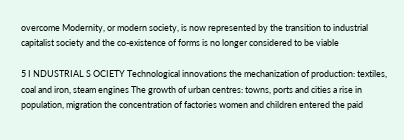overcome Modernity, or modern society, is now represented by the transition to industrial capitalist society and the co-existence of forms is no longer considered to be viable

5 I NDUSTRIAL S OCIETY Technological innovations the mechanization of production: textiles, coal and iron, steam engines The growth of urban centres: towns, ports and cities a rise in population, migration the concentration of factories women and children entered the paid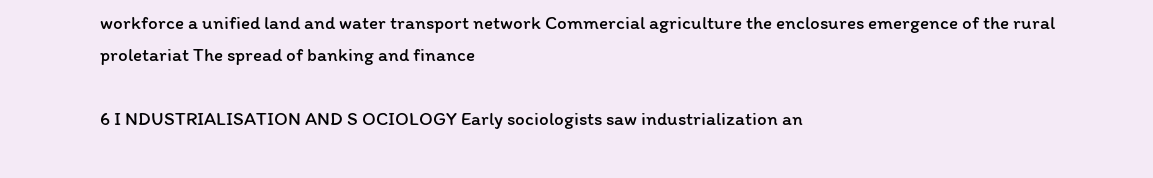workforce a unified land and water transport network Commercial agriculture the enclosures emergence of the rural proletariat The spread of banking and finance

6 I NDUSTRIALISATION AND S OCIOLOGY Early sociologists saw industrialization an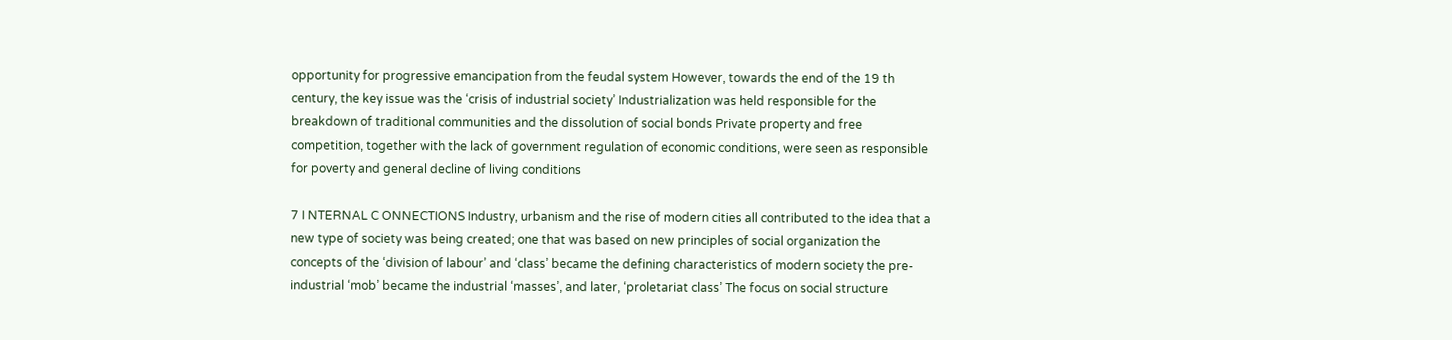opportunity for progressive emancipation from the feudal system However, towards the end of the 19 th century, the key issue was the ‘crisis of industrial society’ Industrialization was held responsible for the breakdown of traditional communities and the dissolution of social bonds Private property and free competition, together with the lack of government regulation of economic conditions, were seen as responsible for poverty and general decline of living conditions

7 I NTERNAL C ONNECTIONS Industry, urbanism and the rise of modern cities all contributed to the idea that a new type of society was being created; one that was based on new principles of social organization the concepts of the ‘division of labour’ and ‘class’ became the defining characteristics of modern society the pre-industrial ‘mob’ became the industrial ‘masses’, and later, ‘proletariat class’ The focus on social structure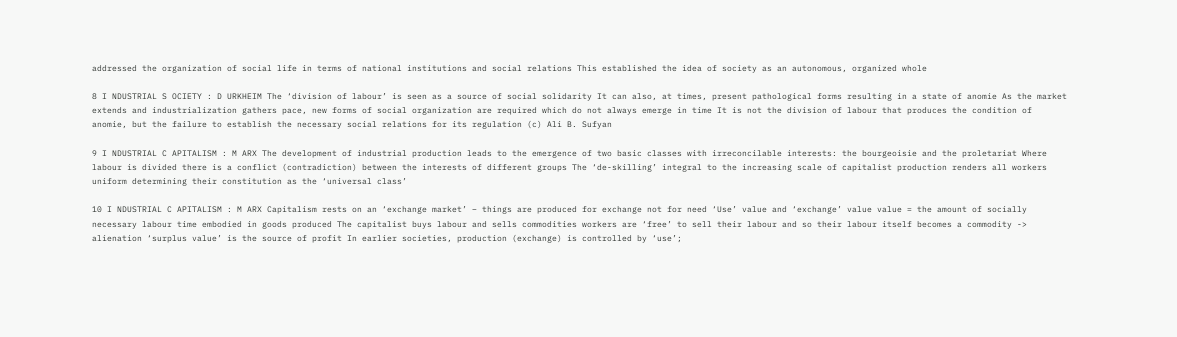addressed the organization of social life in terms of national institutions and social relations This established the idea of society as an autonomous, organized whole

8 I NDUSTRIAL S OCIETY : D URKHEIM The ‘division of labour’ is seen as a source of social solidarity It can also, at times, present pathological forms resulting in a state of anomie As the market extends and industrialization gathers pace, new forms of social organization are required which do not always emerge in time It is not the division of labour that produces the condition of anomie, but the failure to establish the necessary social relations for its regulation (c) Ali B. Sufyan

9 I NDUSTRIAL C APITALISM : M ARX The development of industrial production leads to the emergence of two basic classes with irreconcilable interests: the bourgeoisie and the proletariat Where labour is divided there is a conflict (contradiction) between the interests of different groups The ‘de-skilling’ integral to the increasing scale of capitalist production renders all workers uniform determining their constitution as the ‘universal class’

10 I NDUSTRIAL C APITALISM : M ARX Capitalism rests on an ‘exchange market’ – things are produced for exchange not for need ‘Use’ value and ‘exchange’ value value = the amount of socially necessary labour time embodied in goods produced The capitalist buys labour and sells commodities workers are ‘free’ to sell their labour and so their labour itself becomes a commodity -> alienation ‘surplus value’ is the source of profit In earlier societies, production (exchange) is controlled by ‘use’;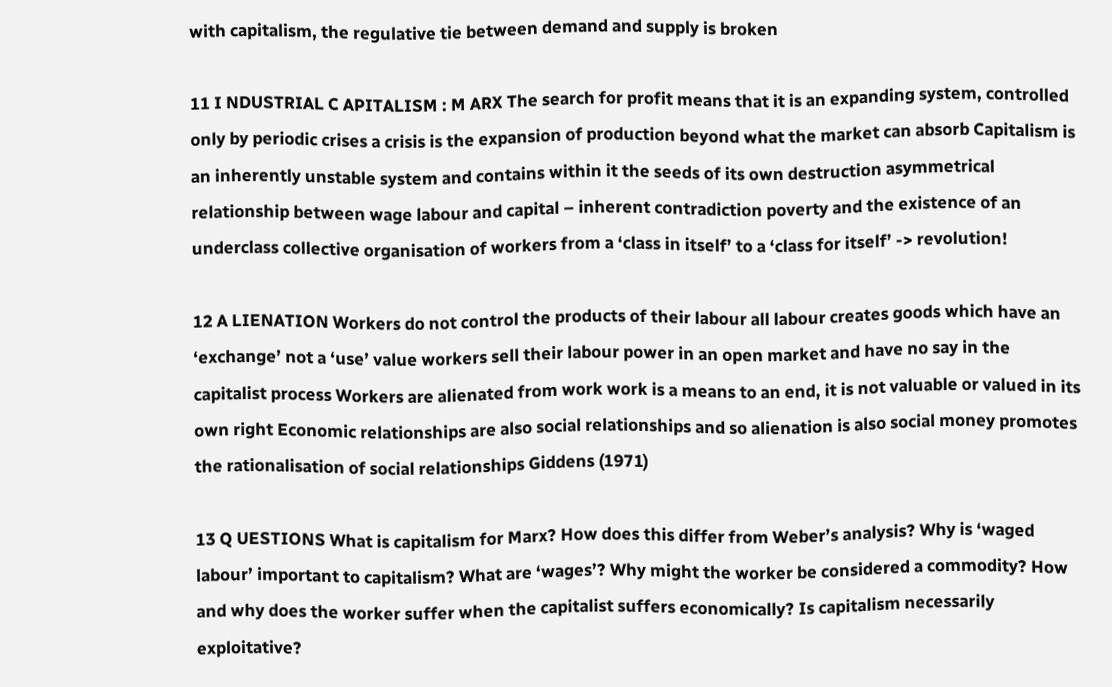with capitalism, the regulative tie between demand and supply is broken

11 I NDUSTRIAL C APITALISM : M ARX The search for profit means that it is an expanding system, controlled only by periodic crises a crisis is the expansion of production beyond what the market can absorb Capitalism is an inherently unstable system and contains within it the seeds of its own destruction asymmetrical relationship between wage labour and capital – inherent contradiction poverty and the existence of an underclass collective organisation of workers from a ‘class in itself’ to a ‘class for itself’ -> revolution!

12 A LIENATION Workers do not control the products of their labour all labour creates goods which have an ‘exchange’ not a ‘use’ value workers sell their labour power in an open market and have no say in the capitalist process Workers are alienated from work work is a means to an end, it is not valuable or valued in its own right Economic relationships are also social relationships and so alienation is also social money promotes the rationalisation of social relationships Giddens (1971)

13 Q UESTIONS What is capitalism for Marx? How does this differ from Weber’s analysis? Why is ‘waged labour’ important to capitalism? What are ‘wages’? Why might the worker be considered a commodity? How and why does the worker suffer when the capitalist suffers economically? Is capitalism necessarily exploitative?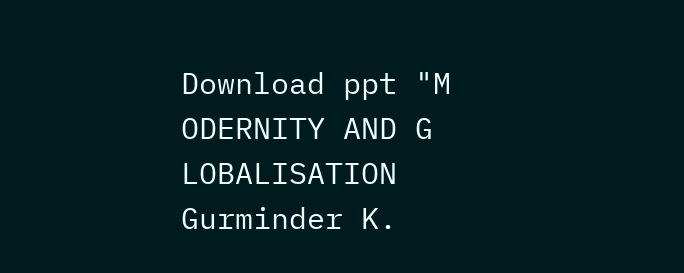Download ppt "M ODERNITY AND G LOBALISATION Gurminder K.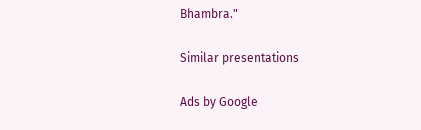Bhambra."

Similar presentations

Ads by Google